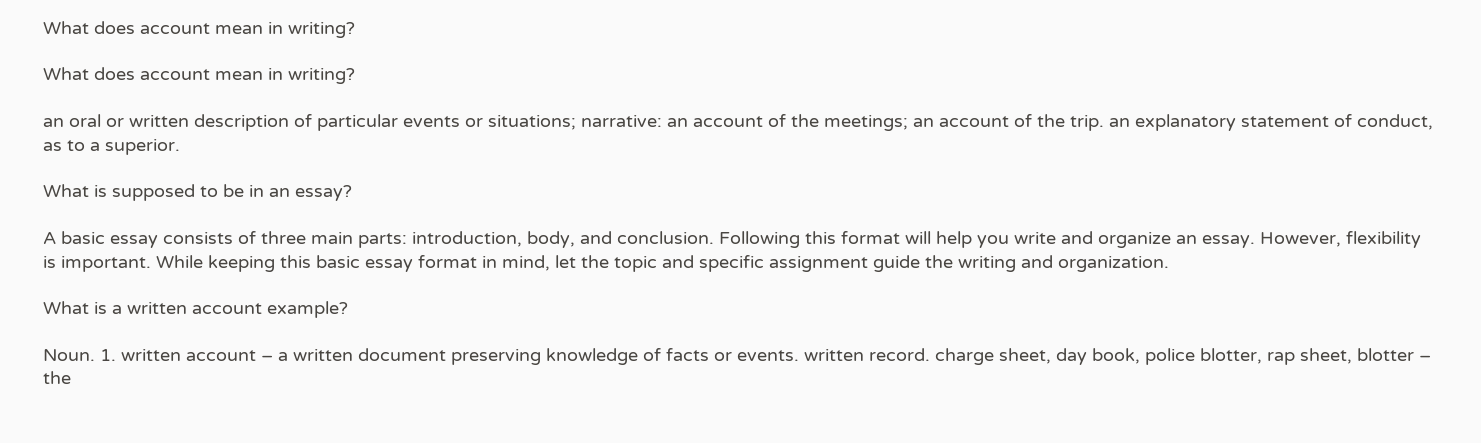What does account mean in writing?

What does account mean in writing?

an oral or written description of particular events or situations; narrative: an account of the meetings; an account of the trip. an explanatory statement of conduct, as to a superior.

What is supposed to be in an essay?

A basic essay consists of three main parts: introduction, body, and conclusion. Following this format will help you write and organize an essay. However, flexibility is important. While keeping this basic essay format in mind, let the topic and specific assignment guide the writing and organization.

What is a written account example?

Noun. 1. written account – a written document preserving knowledge of facts or events. written record. charge sheet, day book, police blotter, rap sheet, blotter – the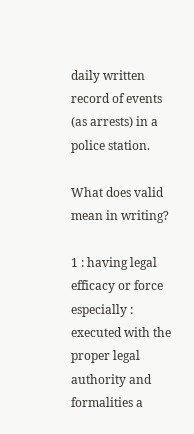daily written record of events (as arrests) in a police station.

What does valid mean in writing?

1 : having legal efficacy or force especially : executed with the proper legal authority and formalities a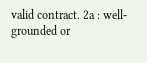valid contract. 2a : well-grounded or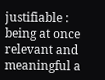justifiable : being at once relevant and meaningful a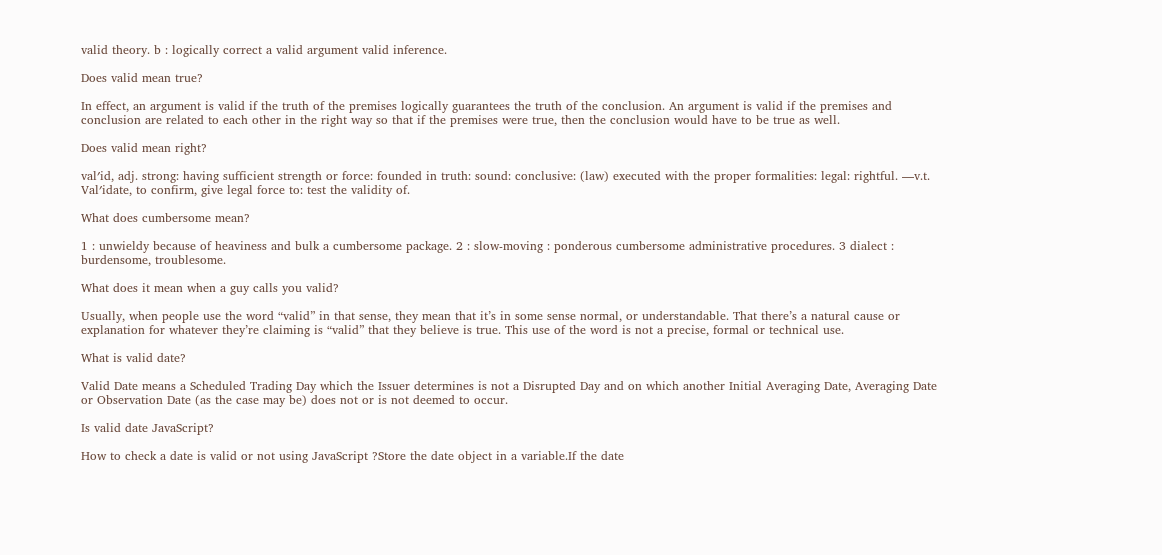valid theory. b : logically correct a valid argument valid inference.

Does valid mean true?

In effect, an argument is valid if the truth of the premises logically guarantees the truth of the conclusion. An argument is valid if the premises and conclusion are related to each other in the right way so that if the premises were true, then the conclusion would have to be true as well.

Does valid mean right?

val′id, adj. strong: having sufficient strength or force: founded in truth: sound: conclusive: (law) executed with the proper formalities: legal: rightful. —v.t. Val′idate, to confirm, give legal force to: test the validity of.

What does cumbersome mean?

1 : unwieldy because of heaviness and bulk a cumbersome package. 2 : slow-moving : ponderous cumbersome administrative procedures. 3 dialect : burdensome, troublesome.

What does it mean when a guy calls you valid?

Usually, when people use the word “valid” in that sense, they mean that it’s in some sense normal, or understandable. That there’s a natural cause or explanation for whatever they’re claiming is “valid” that they believe is true. This use of the word is not a precise, formal or technical use.

What is valid date?

Valid Date means a Scheduled Trading Day which the Issuer determines is not a Disrupted Day and on which another Initial Averaging Date, Averaging Date or Observation Date (as the case may be) does not or is not deemed to occur.

Is valid date JavaScript?

How to check a date is valid or not using JavaScript ?Store the date object in a variable.If the date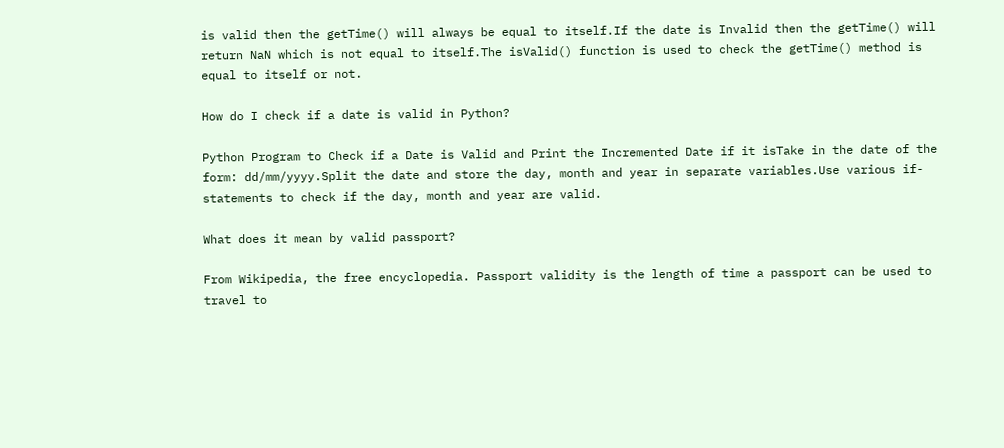is valid then the getTime() will always be equal to itself.If the date is Invalid then the getTime() will return NaN which is not equal to itself.The isValid() function is used to check the getTime() method is equal to itself or not.

How do I check if a date is valid in Python?

Python Program to Check if a Date is Valid and Print the Incremented Date if it isTake in the date of the form: dd/mm/yyyy.Split the date and store the day, month and year in separate variables.Use various if-statements to check if the day, month and year are valid.

What does it mean by valid passport?

From Wikipedia, the free encyclopedia. Passport validity is the length of time a passport can be used to travel to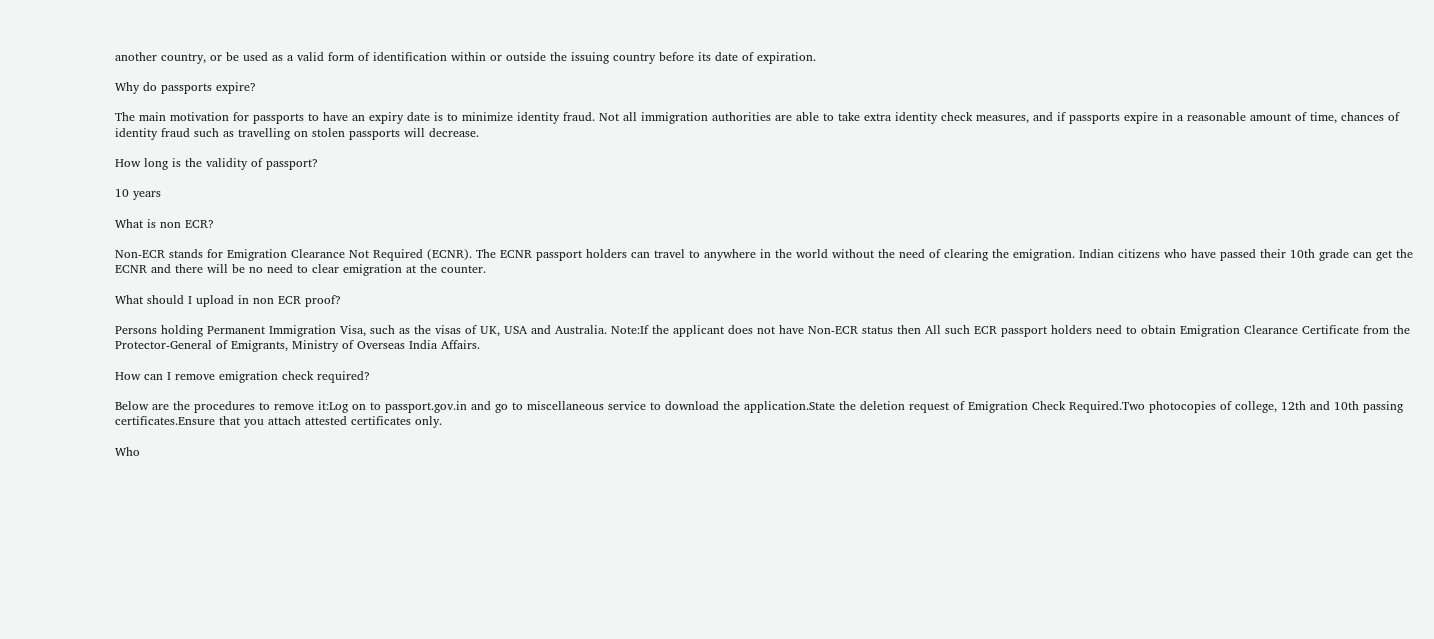another country, or be used as a valid form of identification within or outside the issuing country before its date of expiration.

Why do passports expire?

The main motivation for passports to have an expiry date is to minimize identity fraud. Not all immigration authorities are able to take extra identity check measures, and if passports expire in a reasonable amount of time, chances of identity fraud such as travelling on stolen passports will decrease.

How long is the validity of passport?

10 years

What is non ECR?

Non-ECR stands for Emigration Clearance Not Required (ECNR). The ECNR passport holders can travel to anywhere in the world without the need of clearing the emigration. Indian citizens who have passed their 10th grade can get the ECNR and there will be no need to clear emigration at the counter.

What should I upload in non ECR proof?

Persons holding Permanent Immigration Visa, such as the visas of UK, USA and Australia. Note:If the applicant does not have Non-ECR status then All such ECR passport holders need to obtain Emigration Clearance Certificate from the Protector-General of Emigrants, Ministry of Overseas India Affairs.

How can I remove emigration check required?

Below are the procedures to remove it:Log on to passport.gov.in and go to miscellaneous service to download the application.State the deletion request of Emigration Check Required.Two photocopies of college, 12th and 10th passing certificates.Ensure that you attach attested certificates only.

Who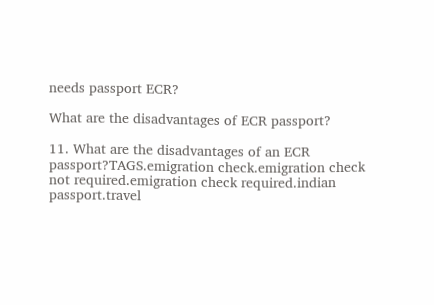needs passport ECR?

What are the disadvantages of ECR passport?

11. What are the disadvantages of an ECR passport?TAGS.emigration check.emigration check not required.emigration check required.indian passport.travel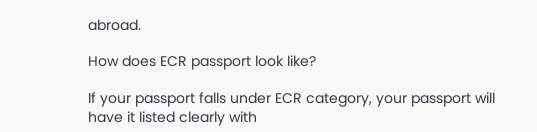abroad.

How does ECR passport look like?

If your passport falls under ECR category, your passport will have it listed clearly with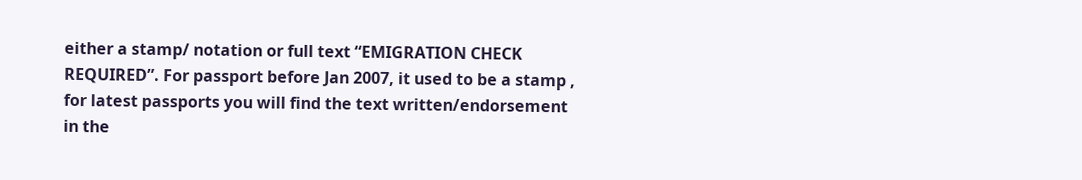either a stamp/ notation or full text “EMIGRATION CHECK REQUIRED”. For passport before Jan 2007, it used to be a stamp , for latest passports you will find the text written/endorsement in the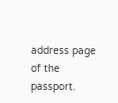address page of the passport.